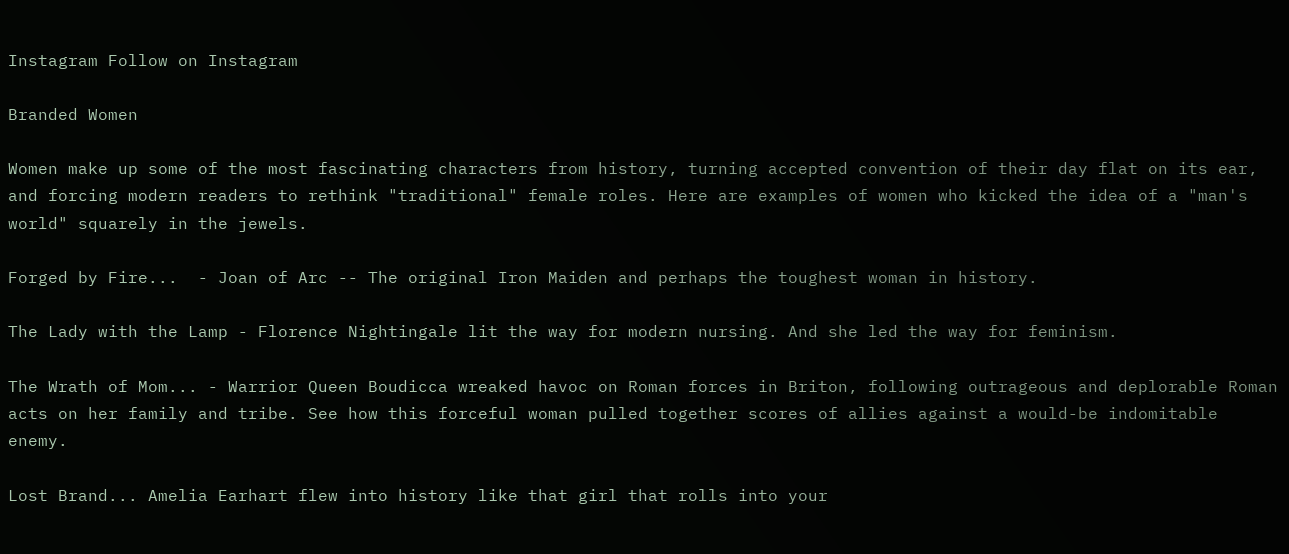Instagram Follow on Instagram

Branded Women

Women make up some of the most fascinating characters from history, turning accepted convention of their day flat on its ear, and forcing modern readers to rethink "traditional" female roles. Here are examples of women who kicked the idea of a "man's world" squarely in the jewels.

Forged by Fire...  - Joan of Arc -- The original Iron Maiden and perhaps the toughest woman in history.

The Lady with the Lamp - Florence Nightingale lit the way for modern nursing. And she led the way for feminism.

The Wrath of Mom... - Warrior Queen Boudicca wreaked havoc on Roman forces in Briton, following outrageous and deplorable Roman acts on her family and tribe. See how this forceful woman pulled together scores of allies against a would-be indomitable enemy.

Lost Brand... Amelia Earhart flew into history like that girl that rolls into your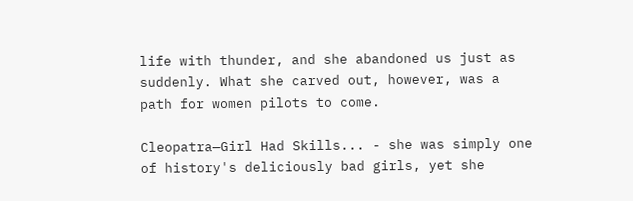life with thunder, and she abandoned us just as suddenly. What she carved out, however, was a path for women pilots to come.

Cleopatra—Girl Had Skills... - she was simply one of history's deliciously bad girls, yet she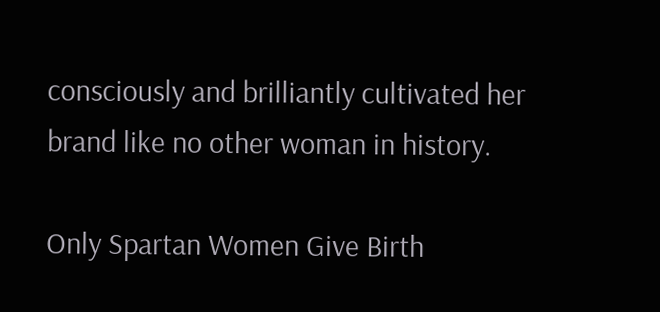consciously and brilliantly cultivated her brand like no other woman in history.

Only Spartan Women Give Birth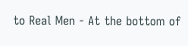to Real Men - At the bottom of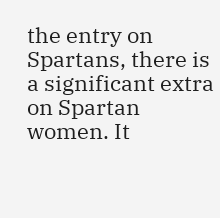the entry on Spartans, there is a significant extra on Spartan women. It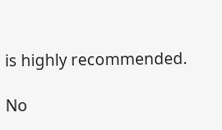is highly recommended.

No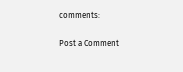comments:

Post a Comment